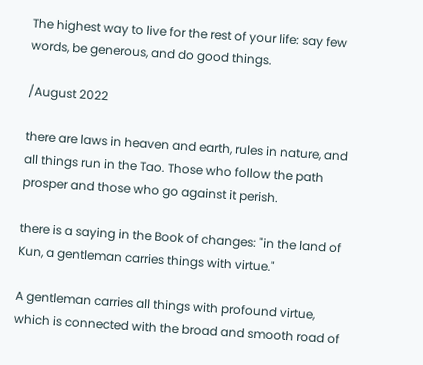The highest way to live for the rest of your life: say few words, be generous, and do good things.

/August 2022

there are laws in heaven and earth, rules in nature, and all things run in the Tao. Those who follow the path prosper and those who go against it perish.

there is a saying in the Book of changes: "in the land of Kun, a gentleman carries things with virtue."

A gentleman carries all things with profound virtue, which is connected with the broad and smooth road of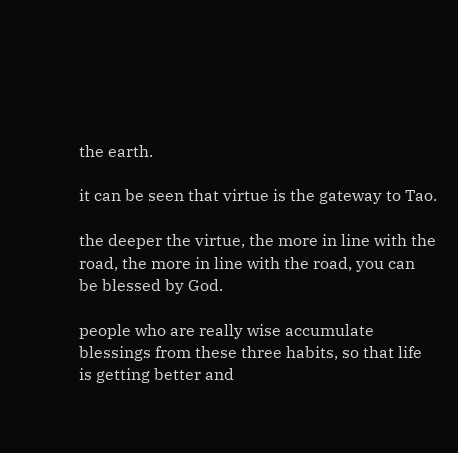the earth.

it can be seen that virtue is the gateway to Tao.

the deeper the virtue, the more in line with the road, the more in line with the road, you can be blessed by God.

people who are really wise accumulate blessings from these three habits, so that life is getting better and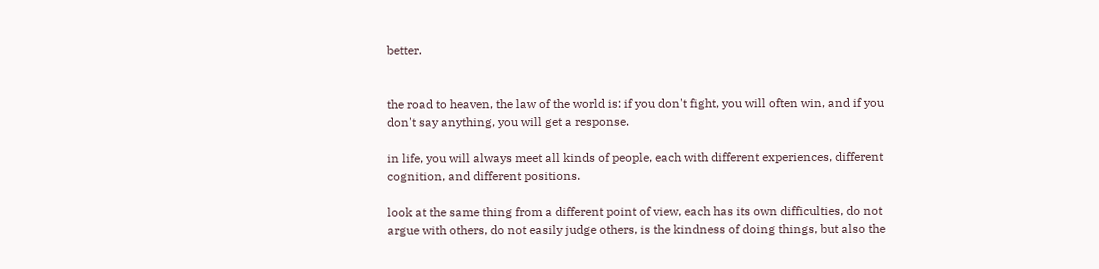better.


the road to heaven, the law of the world is: if you don't fight, you will often win, and if you don't say anything, you will get a response.

in life, you will always meet all kinds of people, each with different experiences, different cognition, and different positions.

look at the same thing from a different point of view, each has its own difficulties, do not argue with others, do not easily judge others, is the kindness of doing things, but also the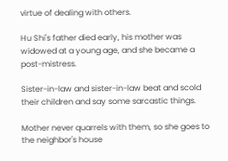virtue of dealing with others.

Hu Shi's father died early, his mother was widowed at a young age, and she became a post-mistress.

Sister-in-law and sister-in-law beat and scold their children and say some sarcastic things.

Mother never quarrels with them, so she goes to the neighbor's house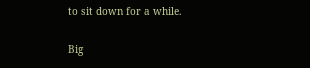to sit down for a while.

Big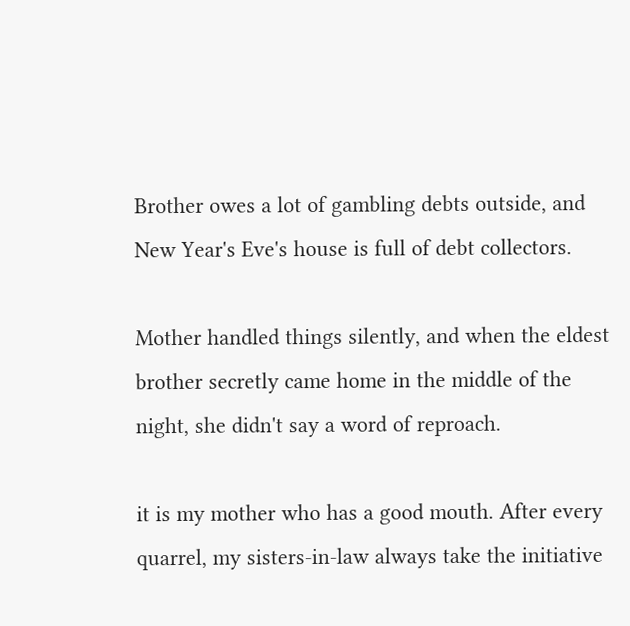Brother owes a lot of gambling debts outside, and New Year's Eve's house is full of debt collectors.

Mother handled things silently, and when the eldest brother secretly came home in the middle of the night, she didn't say a word of reproach.

it is my mother who has a good mouth. After every quarrel, my sisters-in-law always take the initiative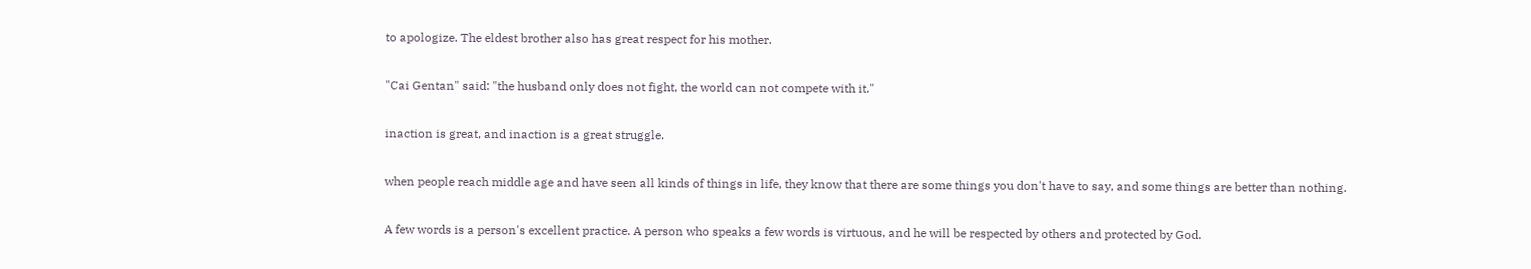to apologize. The eldest brother also has great respect for his mother.

"Cai Gentan" said: "the husband only does not fight, the world can not compete with it."

inaction is great, and inaction is a great struggle.

when people reach middle age and have seen all kinds of things in life, they know that there are some things you don't have to say, and some things are better than nothing.

A few words is a person's excellent practice. A person who speaks a few words is virtuous, and he will be respected by others and protected by God.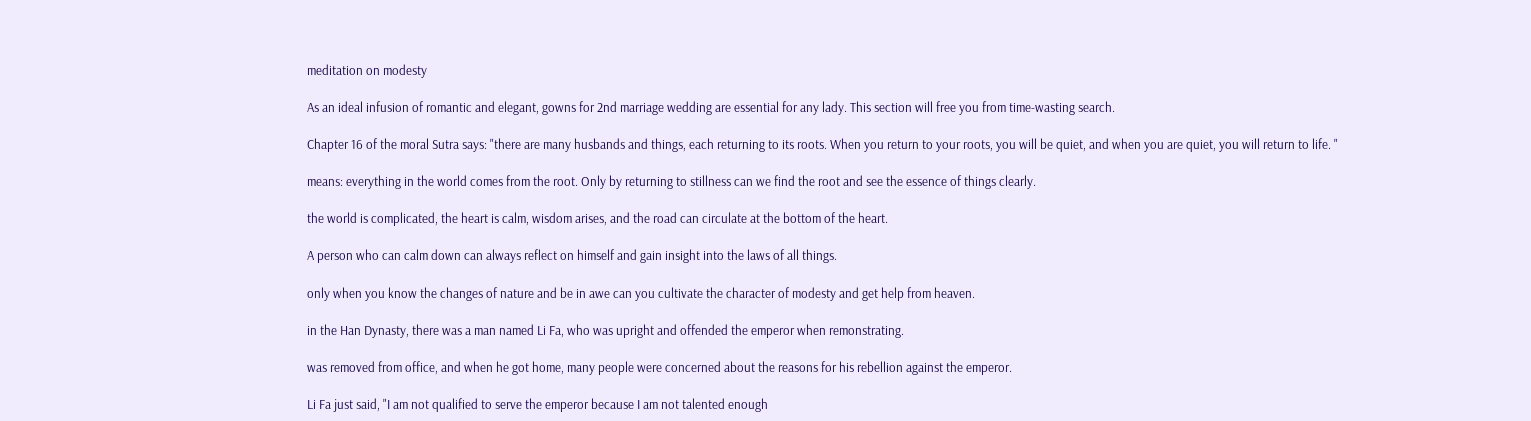meditation on modesty

As an ideal infusion of romantic and elegant, gowns for 2nd marriage wedding are essential for any lady. This section will free you from time-wasting search.

Chapter 16 of the moral Sutra says: "there are many husbands and things, each returning to its roots. When you return to your roots, you will be quiet, and when you are quiet, you will return to life. "

means: everything in the world comes from the root. Only by returning to stillness can we find the root and see the essence of things clearly.

the world is complicated, the heart is calm, wisdom arises, and the road can circulate at the bottom of the heart.

A person who can calm down can always reflect on himself and gain insight into the laws of all things.

only when you know the changes of nature and be in awe can you cultivate the character of modesty and get help from heaven.

in the Han Dynasty, there was a man named Li Fa, who was upright and offended the emperor when remonstrating.

was removed from office, and when he got home, many people were concerned about the reasons for his rebellion against the emperor.

Li Fa just said, "I am not qualified to serve the emperor because I am not talented enough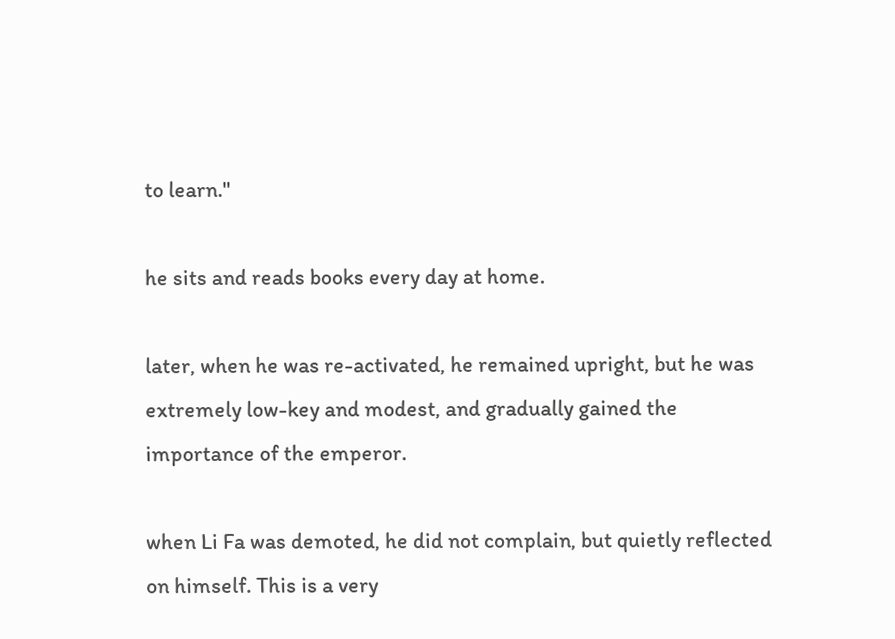to learn."

he sits and reads books every day at home.

later, when he was re-activated, he remained upright, but he was extremely low-key and modest, and gradually gained the importance of the emperor.

when Li Fa was demoted, he did not complain, but quietly reflected on himself. This is a very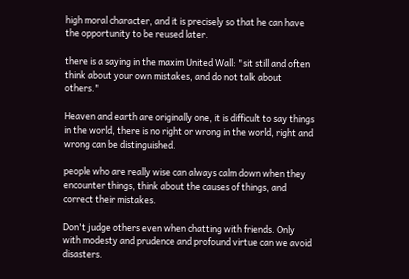high moral character, and it is precisely so that he can have the opportunity to be reused later.

there is a saying in the maxim United Wall: "sit still and often think about your own mistakes, and do not talk about others."

Heaven and earth are originally one, it is difficult to say things in the world, there is no right or wrong in the world, right and wrong can be distinguished.

people who are really wise can always calm down when they encounter things, think about the causes of things, and correct their mistakes.

Don't judge others even when chatting with friends. Only with modesty and prudence and profound virtue can we avoid disasters.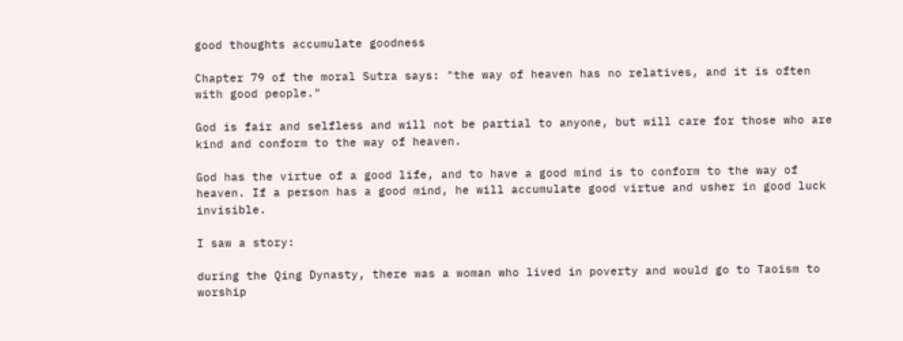good thoughts accumulate goodness

Chapter 79 of the moral Sutra says: "the way of heaven has no relatives, and it is often with good people."

God is fair and selfless and will not be partial to anyone, but will care for those who are kind and conform to the way of heaven.

God has the virtue of a good life, and to have a good mind is to conform to the way of heaven. If a person has a good mind, he will accumulate good virtue and usher in good luck invisible.

I saw a story:

during the Qing Dynasty, there was a woman who lived in poverty and would go to Taoism to worship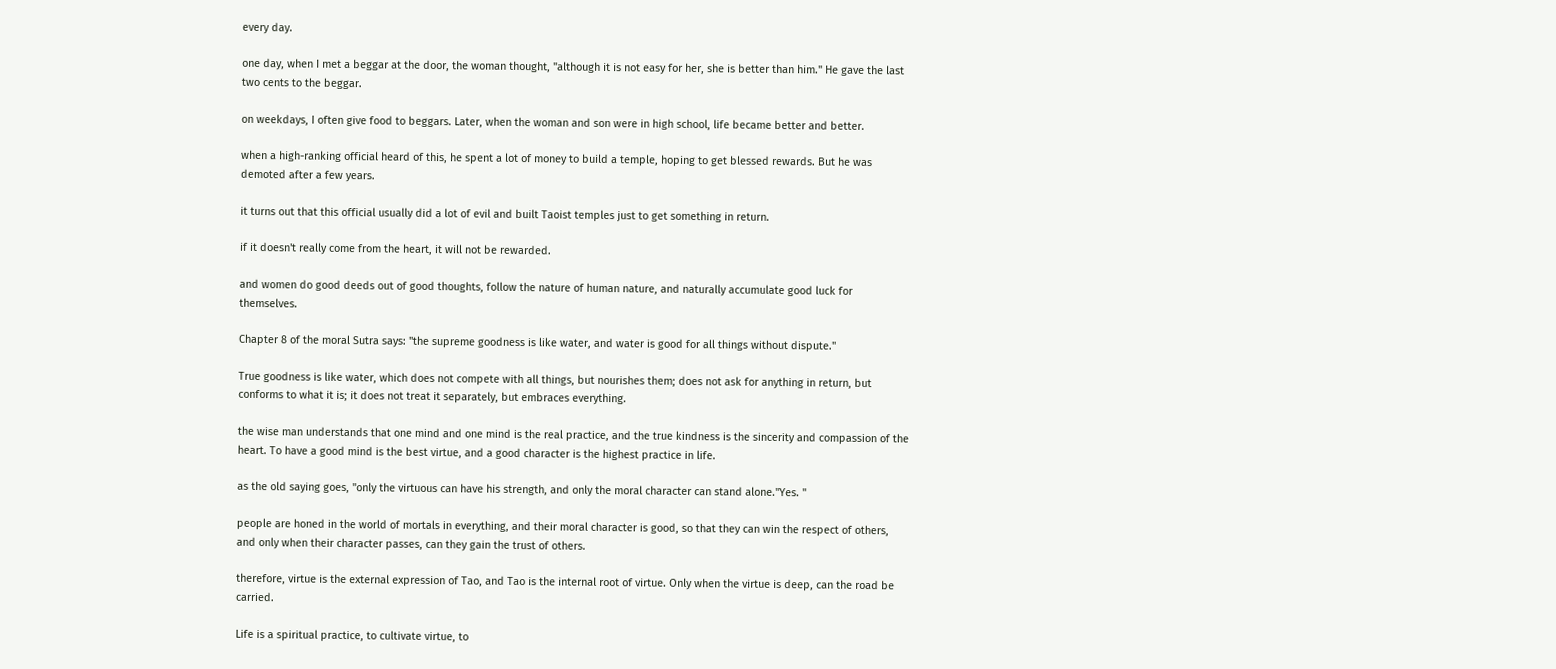every day.

one day, when I met a beggar at the door, the woman thought, "although it is not easy for her, she is better than him." He gave the last two cents to the beggar.

on weekdays, I often give food to beggars. Later, when the woman and son were in high school, life became better and better.

when a high-ranking official heard of this, he spent a lot of money to build a temple, hoping to get blessed rewards. But he was demoted after a few years.

it turns out that this official usually did a lot of evil and built Taoist temples just to get something in return.

if it doesn't really come from the heart, it will not be rewarded.

and women do good deeds out of good thoughts, follow the nature of human nature, and naturally accumulate good luck for themselves.

Chapter 8 of the moral Sutra says: "the supreme goodness is like water, and water is good for all things without dispute."

True goodness is like water, which does not compete with all things, but nourishes them; does not ask for anything in return, but conforms to what it is; it does not treat it separately, but embraces everything.

the wise man understands that one mind and one mind is the real practice, and the true kindness is the sincerity and compassion of the heart. To have a good mind is the best virtue, and a good character is the highest practice in life.

as the old saying goes, "only the virtuous can have his strength, and only the moral character can stand alone."Yes. "

people are honed in the world of mortals in everything, and their moral character is good, so that they can win the respect of others, and only when their character passes, can they gain the trust of others.

therefore, virtue is the external expression of Tao, and Tao is the internal root of virtue. Only when the virtue is deep, can the road be carried.

Life is a spiritual practice, to cultivate virtue, to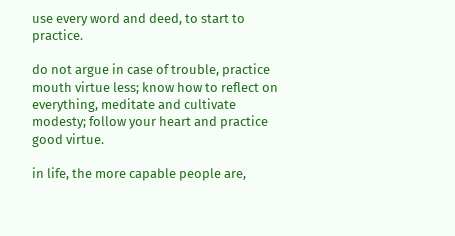use every word and deed, to start to practice.

do not argue in case of trouble, practice mouth virtue less; know how to reflect on everything, meditate and cultivate modesty; follow your heart and practice good virtue.

in life, the more capable people are,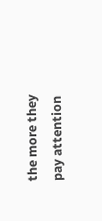the more they pay attention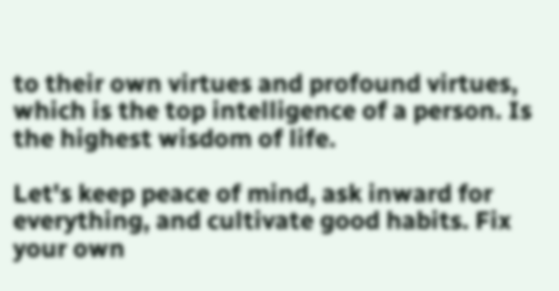to their own virtues and profound virtues, which is the top intelligence of a person. Is the highest wisdom of life.

Let's keep peace of mind, ask inward for everything, and cultivate good habits. Fix your own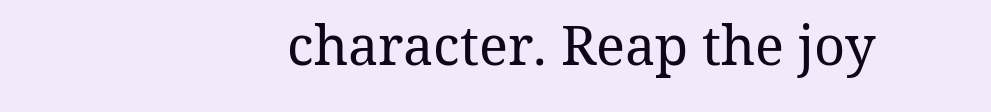character. Reap the joy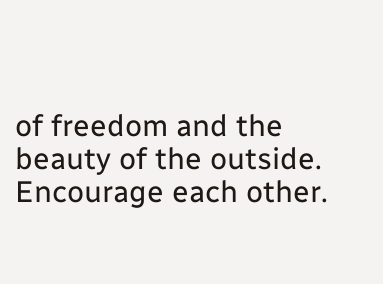of freedom and the beauty of the outside. Encourage each other.